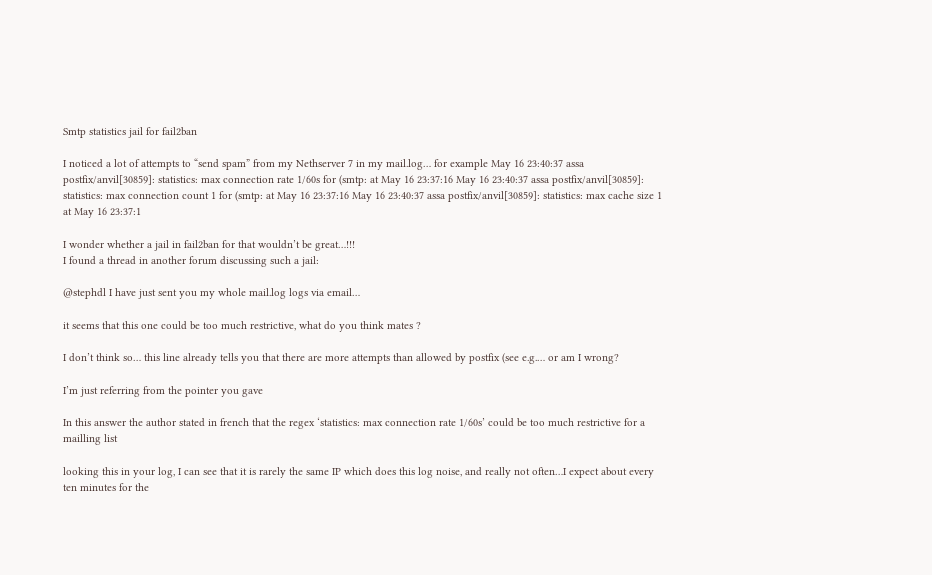Smtp statistics jail for fail2ban

I noticed a lot of attempts to “send spam” from my Nethserver 7 in my mail.log… for example May 16 23:40:37 assa postfix/anvil[30859]: statistics: max connection rate 1/60s for (smtp: at May 16 23:37:16 May 16 23:40:37 assa postfix/anvil[30859]: statistics: max connection count 1 for (smtp: at May 16 23:37:16 May 16 23:40:37 assa postfix/anvil[30859]: statistics: max cache size 1 at May 16 23:37:1

I wonder whether a jail in fail2ban for that wouldn’t be great…!!!
I found a thread in another forum discussing such a jail:

@stephdl I have just sent you my whole mail.log logs via email…

it seems that this one could be too much restrictive, what do you think mates ?

I don’t think so… this line already tells you that there are more attempts than allowed by postfix (see e.g.… or am I wrong?

I’m just referring from the pointer you gave

In this answer the author stated in french that the regex ‘statistics: max connection rate 1/60s’ could be too much restrictive for a mailling list

looking this in your log, I can see that it is rarely the same IP which does this log noise, and really not often…I expect about every ten minutes for the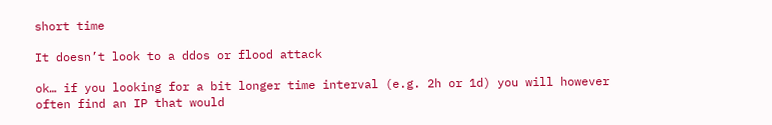short time

It doesn’t look to a ddos or flood attack

ok… if you looking for a bit longer time interval (e.g. 2h or 1d) you will however often find an IP that would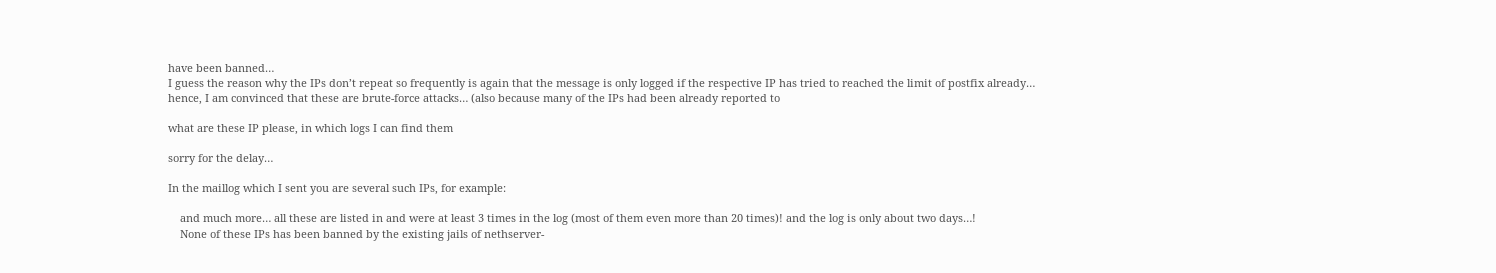have been banned…
I guess the reason why the IPs don’t repeat so frequently is again that the message is only logged if the respective IP has tried to reached the limit of postfix already…
hence, I am convinced that these are brute-force attacks… (also because many of the IPs had been already reported to

what are these IP please, in which logs I can find them

sorry for the delay…

In the maillog which I sent you are several such IPs, for example:

    and much more… all these are listed in and were at least 3 times in the log (most of them even more than 20 times)! and the log is only about two days…!
    None of these IPs has been banned by the existing jails of nethserver-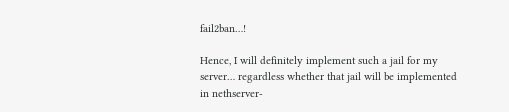fail2ban…!

Hence, I will definitely implement such a jail for my server… regardless whether that jail will be implemented in nethserver-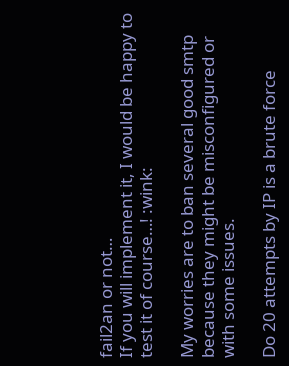fail2an or not…
If you will implement it, I would be happy to test it of course…! :wink:

My worries are to ban several good smtp because they might be misconfigured or with some issues.

Do 20 attempts by IP is a brute force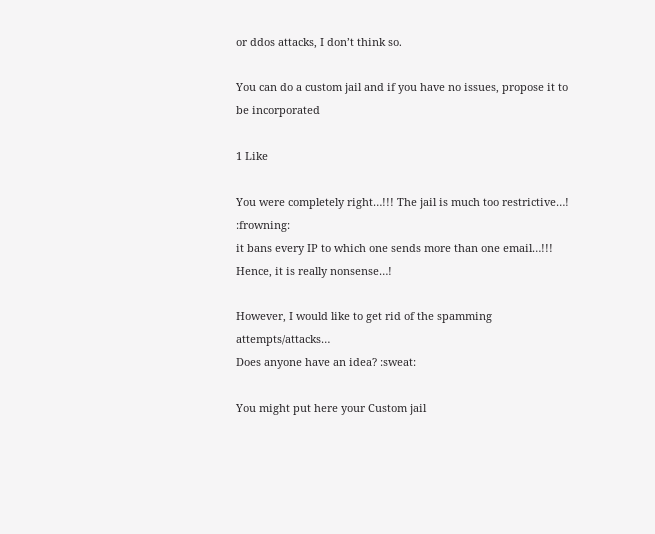or ddos attacks, I don’t think so.

You can do a custom jail and if you have no issues, propose it to be incorporated

1 Like

You were completely right…!!! The jail is much too restrictive…! :frowning:
it bans every IP to which one sends more than one email…!!! Hence, it is really nonsense…!

However, I would like to get rid of the spamming attempts/attacks…
Does anyone have an idea? :sweat:

You might put here your Custom jail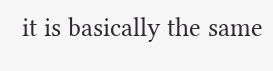it is basically the same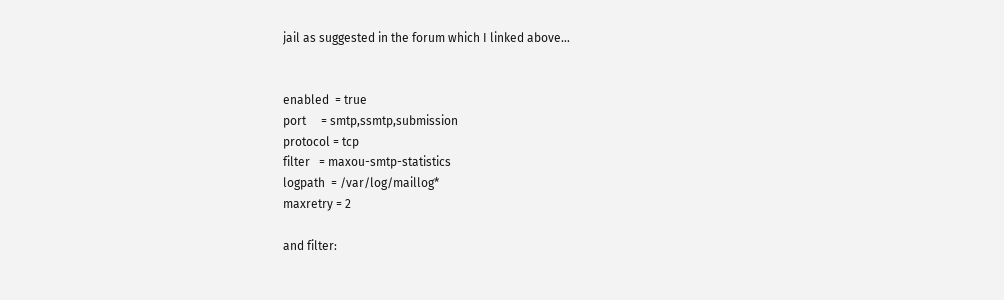jail as suggested in the forum which I linked above…


enabled  = true
port     = smtp,ssmtp,submission
protocol = tcp
filter   = maxou-smtp-statistics
logpath  = /var/log/maillog*
maxretry = 2

and filter: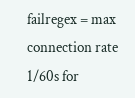failregex = max connection rate 1/60s for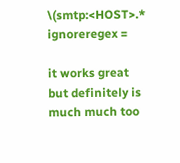\(smtp:<HOST>.*
ignoreregex =

it works great but definitely is much much too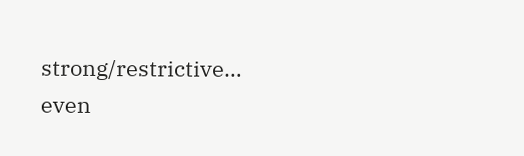strong/restrictive… even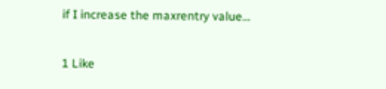if I increase the maxrentry value…

1 Like